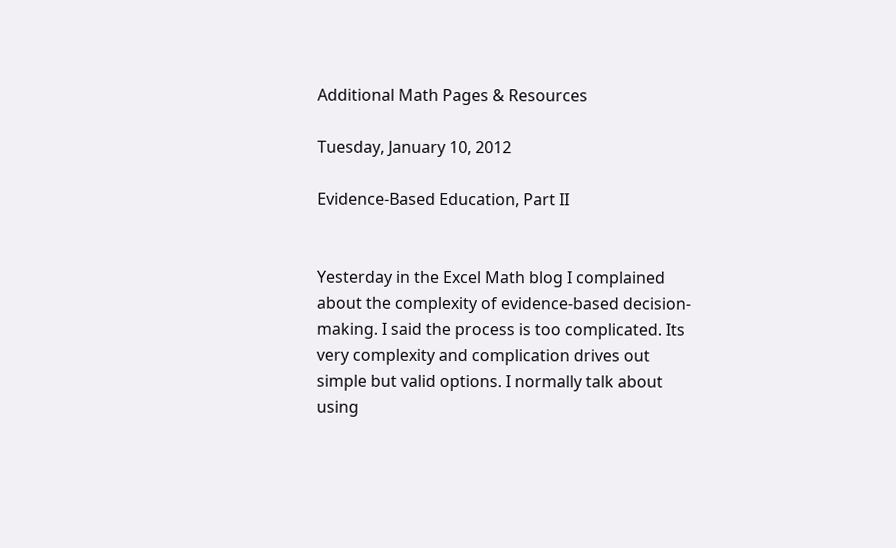Additional Math Pages & Resources

Tuesday, January 10, 2012

Evidence-Based Education, Part II


Yesterday in the Excel Math blog I complained about the complexity of evidence-based decision-making. I said the process is too complicated. Its very complexity and complication drives out simple but valid options. I normally talk about using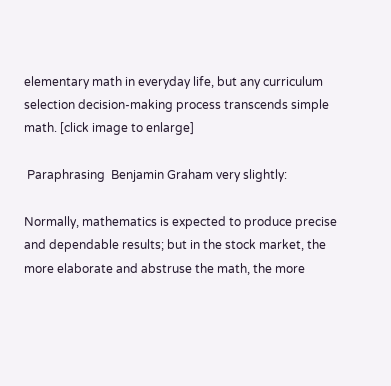elementary math in everyday life, but any curriculum selection decision-making process transcends simple math. [click image to enlarge]

 Paraphrasing  Benjamin Graham very slightly:

Normally, mathematics is expected to produce precise and dependable results; but in the stock market, the more elaborate and abstruse the math, the more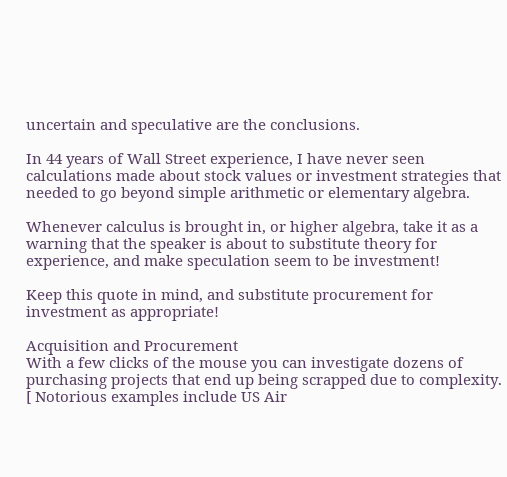uncertain and speculative are the conclusions.

In 44 years of Wall Street experience, I have never seen calculations made about stock values or investment strategies that needed to go beyond simple arithmetic or elementary algebra.

Whenever calculus is brought in, or higher algebra, take it as a warning that the speaker is about to substitute theory for experience, and make speculation seem to be investment!

Keep this quote in mind, and substitute procurement for investment as appropriate!

Acquisition and Procurement
With a few clicks of the mouse you can investigate dozens of purchasing projects that end up being scrapped due to complexity. [ Notorious examples include US Air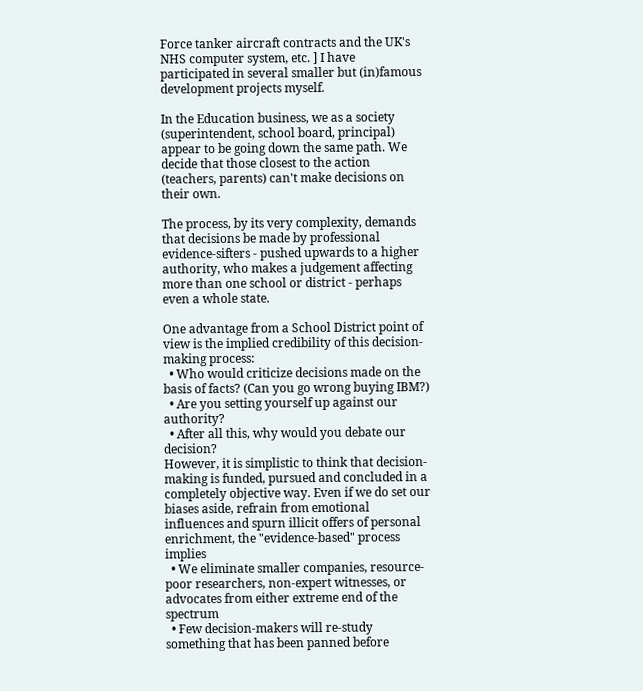Force tanker aircraft contracts and the UK's NHS computer system, etc. ] I have participated in several smaller but (in)famous development projects myself.

In the Education business, we as a society (superintendent, school board, principal) appear to be going down the same path. We decide that those closest to the action (teachers, parents) can't make decisions on their own.

The process, by its very complexity, demands that decisions be made by professional evidence-sifters - pushed upwards to a higher authority, who makes a judgement affecting more than one school or district - perhaps even a whole state.

One advantage from a School District point of view is the implied credibility of this decision-making process:
  • Who would criticize decisions made on the basis of facts? (Can you go wrong buying IBM?)
  • Are you setting yourself up against our authority?
  • After all this, why would you debate our decision?
However, it is simplistic to think that decision-making is funded, pursued and concluded in a completely objective way. Even if we do set our biases aside, refrain from emotional influences and spurn illicit offers of personal enrichment, the "evidence-based" process implies
  • We eliminate smaller companies, resource-poor researchers, non-expert witnesses, or advocates from either extreme end of the spectrum
  • Few decision-makers will re-study something that has been panned before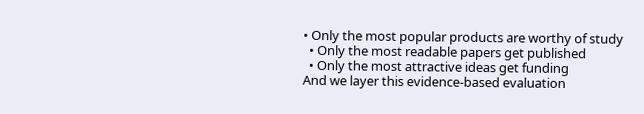• Only the most popular products are worthy of study
  • Only the most readable papers get published
  • Only the most attractive ideas get funding
And we layer this evidence-based evaluation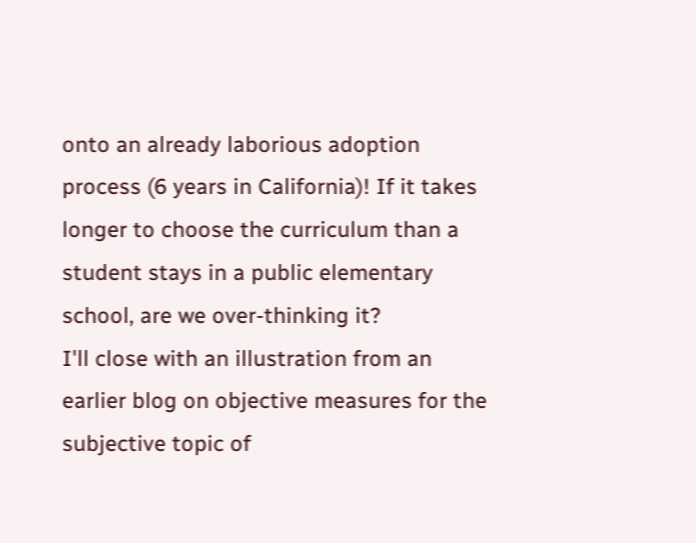onto an already laborious adoption process (6 years in California)! If it takes longer to choose the curriculum than a student stays in a public elementary school, are we over-thinking it?
I'll close with an illustration from an earlier blog on objective measures for the subjective topic of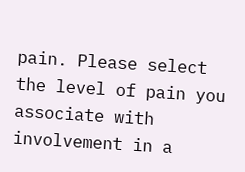pain. Please select the level of pain you associate with involvement in a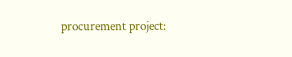procurement project: